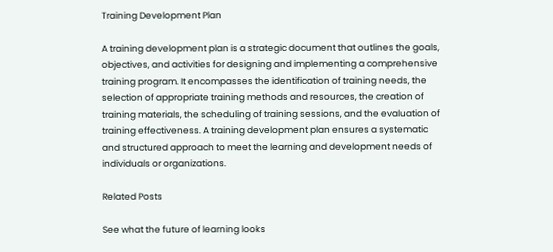Training Development Plan

A training development plan is a strategic document that outlines the goals, objectives, and activities for designing and implementing a comprehensive training program. It encompasses the identification of training needs, the selection of appropriate training methods and resources, the creation of training materials, the scheduling of training sessions, and the evaluation of training effectiveness. A training development plan ensures a systematic and structured approach to meet the learning and development needs of individuals or organizations.

Related Posts

See what the future of learning looks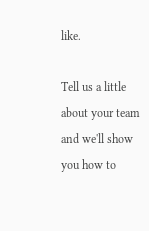like.

Tell us a little about your team and we'll show you how to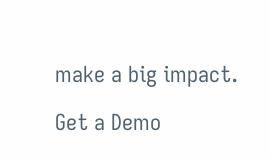make a big impact.

Get a Demo